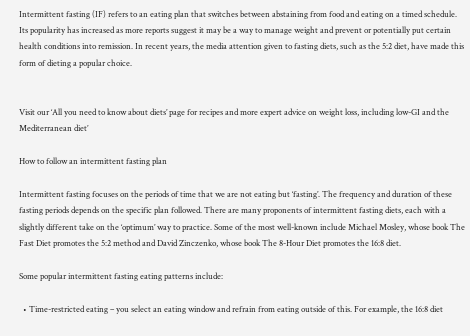Intermittent fasting (IF) refers to an eating plan that switches between abstaining from food and eating on a timed schedule. Its popularity has increased as more reports suggest it may be a way to manage weight and prevent or potentially put certain health conditions into remission. In recent years, the media attention given to fasting diets, such as the 5:2 diet, have made this form of dieting a popular choice.


Visit our ‘All you need to know about diets’ page for recipes and more expert advice on weight loss, including low-GI and the Mediterranean diet’

How to follow an intermittent fasting plan

Intermittent fasting focuses on the periods of time that we are not eating but ‘fasting’. The frequency and duration of these fasting periods depends on the specific plan followed. There are many proponents of intermittent fasting diets, each with a slightly different take on the ‘optimum’ way to practice. Some of the most well-known include Michael Mosley, whose book The Fast Diet promotes the 5:2 method and David Zinczenko, whose book The 8-Hour Diet promotes the 16:8 diet.

Some popular intermittent fasting eating patterns include:

  • Time-restricted eating – you select an eating window and refrain from eating outside of this. For example, the 16:8 diet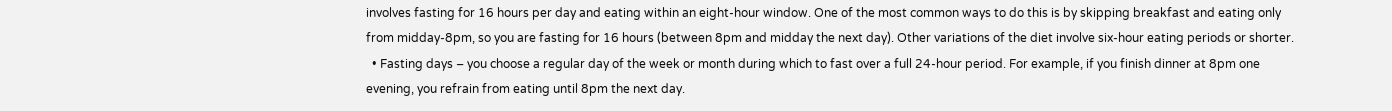involves fasting for 16 hours per day and eating within an eight-hour window. One of the most common ways to do this is by skipping breakfast and eating only from midday-8pm, so you are fasting for 16 hours (between 8pm and midday the next day). Other variations of the diet involve six-hour eating periods or shorter.
  • Fasting days – you choose a regular day of the week or month during which to fast over a full 24-hour period. For example, if you finish dinner at 8pm one evening, you refrain from eating until 8pm the next day.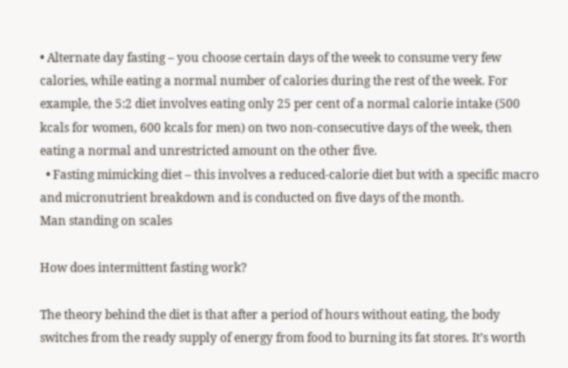• Alternate day fasting – you choose certain days of the week to consume very few calories, while eating a normal number of calories during the rest of the week. For example, the 5:2 diet involves eating only 25 per cent of a normal calorie intake (500 kcals for women, 600 kcals for men) on two non-consecutive days of the week, then eating a normal and unrestricted amount on the other five.
  • Fasting mimicking diet – this involves a reduced-calorie diet but with a specific macro and micronutrient breakdown and is conducted on five days of the month.
Man standing on scales

How does intermittent fasting work?

The theory behind the diet is that after a period of hours without eating, the body switches from the ready supply of energy from food to burning its fat stores. It’s worth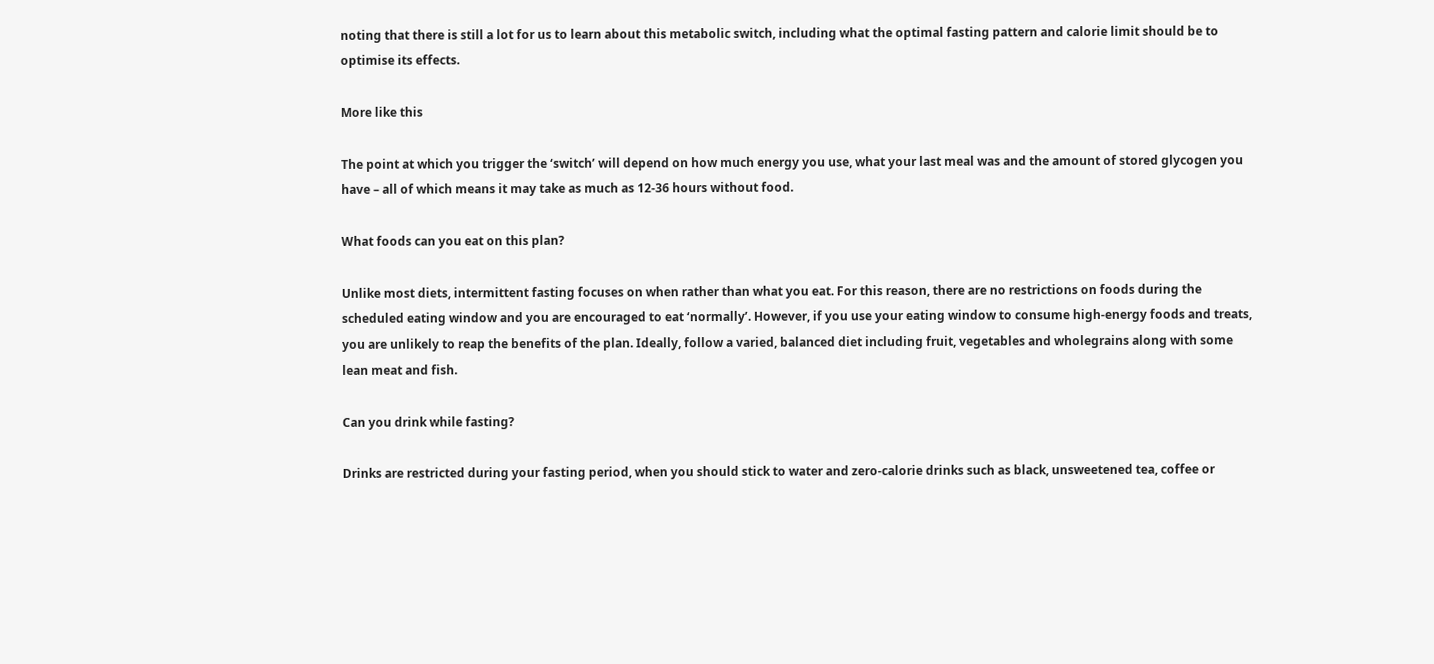noting that there is still a lot for us to learn about this metabolic switch, including what the optimal fasting pattern and calorie limit should be to optimise its effects.

More like this

The point at which you trigger the ‘switch’ will depend on how much energy you use, what your last meal was and the amount of stored glycogen you have – all of which means it may take as much as 12-36 hours without food.

What foods can you eat on this plan?

Unlike most diets, intermittent fasting focuses on when rather than what you eat. For this reason, there are no restrictions on foods during the scheduled eating window and you are encouraged to eat ‘normally’. However, if you use your eating window to consume high-energy foods and treats, you are unlikely to reap the benefits of the plan. Ideally, follow a varied, balanced diet including fruit, vegetables and wholegrains along with some lean meat and fish.

Can you drink while fasting?

Drinks are restricted during your fasting period, when you should stick to water and zero-calorie drinks such as black, unsweetened tea, coffee or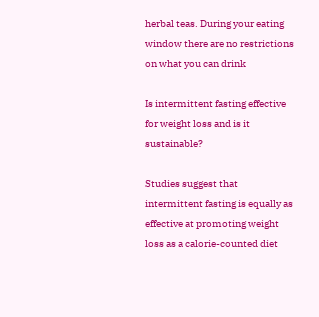herbal teas. During your eating window there are no restrictions on what you can drink

Is intermittent fasting effective for weight loss and is it sustainable?

Studies suggest that intermittent fasting is equally as effective at promoting weight loss as a calorie-counted diet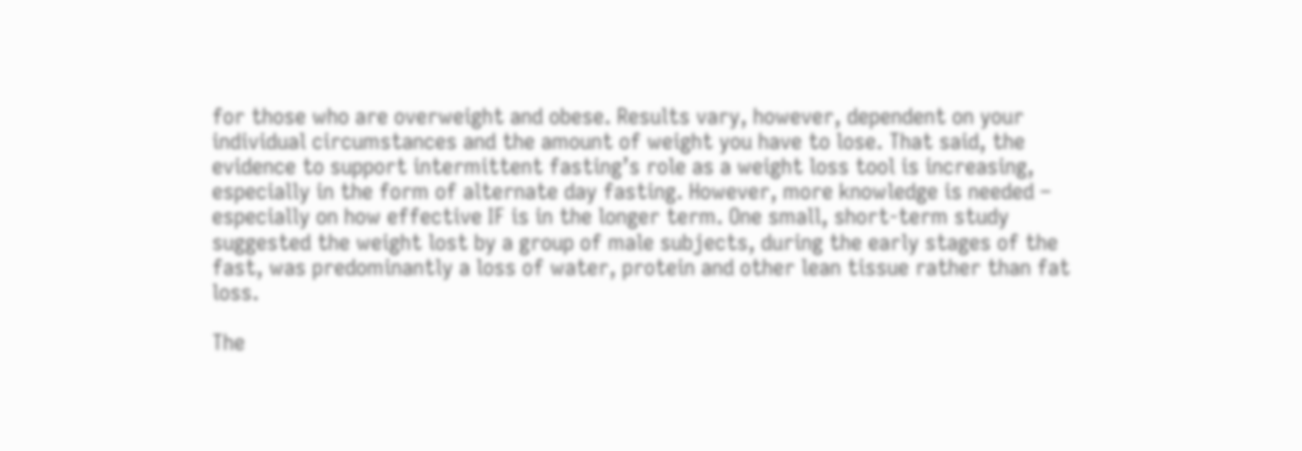for those who are overweight and obese. Results vary, however, dependent on your individual circumstances and the amount of weight you have to lose. That said, the evidence to support intermittent fasting’s role as a weight loss tool is increasing, especially in the form of alternate day fasting. However, more knowledge is needed – especially on how effective IF is in the longer term. One small, short-term study suggested the weight lost by a group of male subjects, during the early stages of the fast, was predominantly a loss of water, protein and other lean tissue rather than fat loss.

The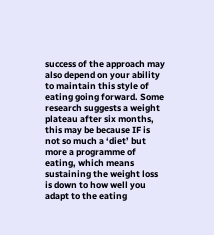success of the approach may also depend on your ability to maintain this style of eating going forward. Some research suggests a weight plateau after six months, this may be because IF is not so much a ‘diet’ but more a programme of eating, which means sustaining the weight loss is down to how well you adapt to the eating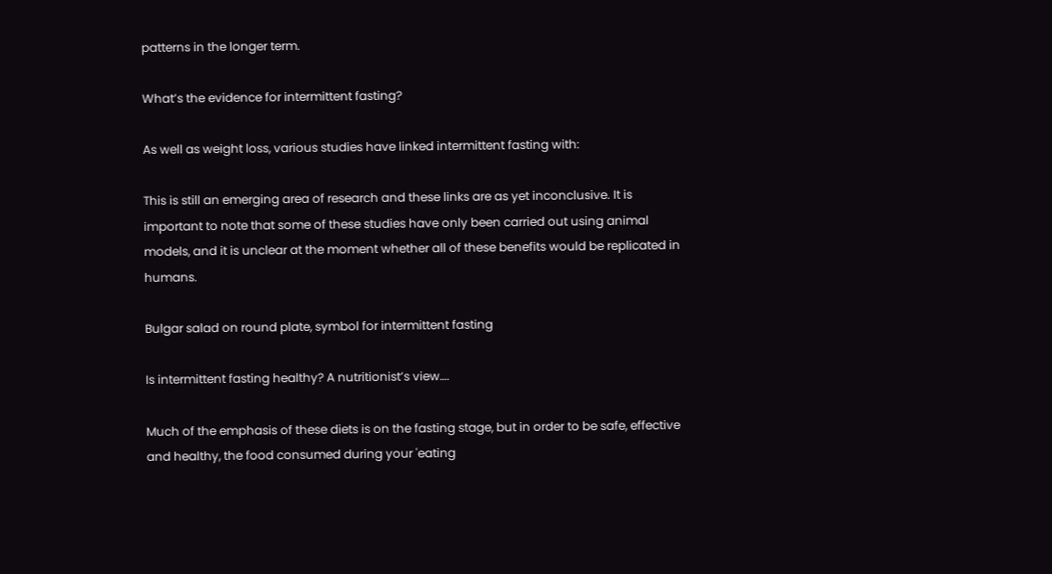patterns in the longer term.

What’s the evidence for intermittent fasting?

As well as weight loss, various studies have linked intermittent fasting with:

This is still an emerging area of research and these links are as yet inconclusive. It is important to note that some of these studies have only been carried out using animal models, and it is unclear at the moment whether all of these benefits would be replicated in humans.

Bulgar salad on round plate, symbol for intermittent fasting

Is intermittent fasting healthy? A nutritionist’s view….

Much of the emphasis of these diets is on the fasting stage, but in order to be safe, effective and healthy, the food consumed during your 'eating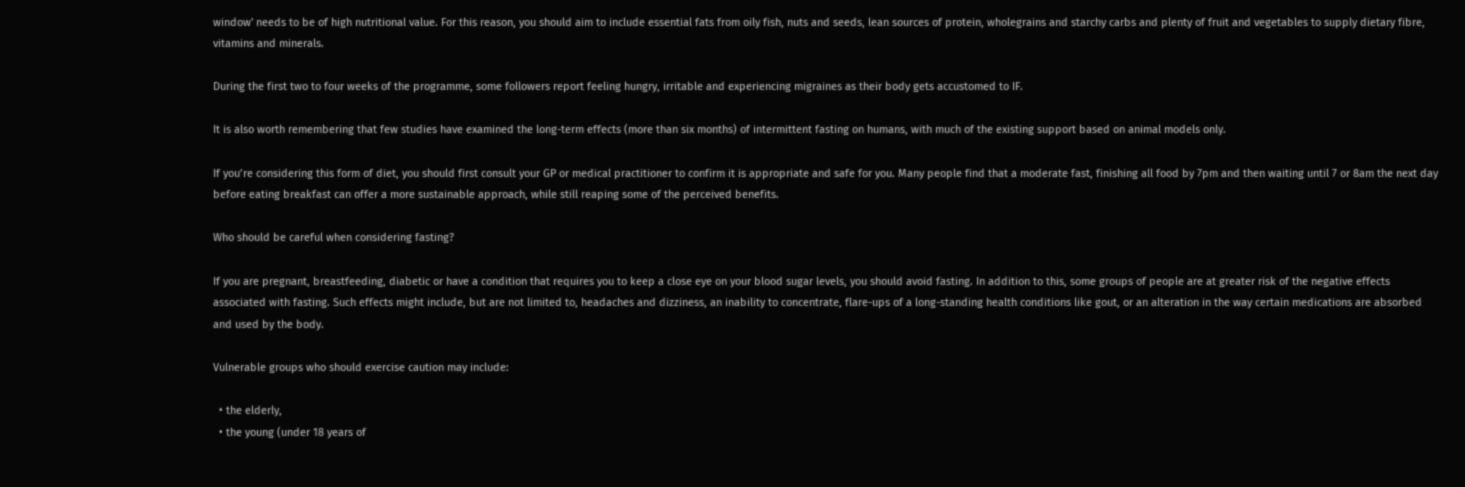window' needs to be of high nutritional value. For this reason, you should aim to include essential fats from oily fish, nuts and seeds, lean sources of protein, wholegrains and starchy carbs and plenty of fruit and vegetables to supply dietary fibre, vitamins and minerals.

During the first two to four weeks of the programme, some followers report feeling hungry, irritable and experiencing migraines as their body gets accustomed to IF.

It is also worth remembering that few studies have examined the long-term effects (more than six months) of intermittent fasting on humans, with much of the existing support based on animal models only.

If you’re considering this form of diet, you should first consult your GP or medical practitioner to confirm it is appropriate and safe for you. Many people find that a moderate fast, finishing all food by 7pm and then waiting until 7 or 8am the next day before eating breakfast can offer a more sustainable approach, while still reaping some of the perceived benefits.

Who should be careful when considering fasting?

If you are pregnant, breastfeeding, diabetic or have a condition that requires you to keep a close eye on your blood sugar levels, you should avoid fasting. In addition to this, some groups of people are at greater risk of the negative effects associated with fasting. Such effects might include, but are not limited to, headaches and dizziness, an inability to concentrate, flare-ups of a long-standing health conditions like gout, or an alteration in the way certain medications are absorbed and used by the body.

Vulnerable groups who should exercise caution may include:

  • the elderly,
  • the young (under 18 years of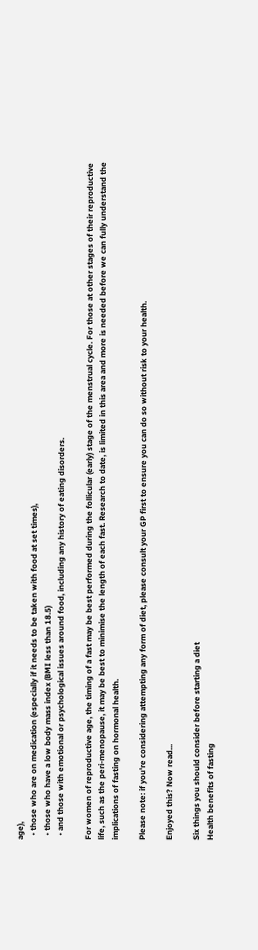age),
  • those who are on medication (especially if it needs to be taken with food at set times),
  • those who have a low body mass index (BMI less than 18.5)
  • and those with emotional or psychological issues around food, including any history of eating disorders.

For women of reproductive age, the timing of a fast may be best performed during the follicular (early) stage of the menstrual cycle. For those at other stages of their reproductive life, such as the peri-menopause, it may be best to minimise the length of each fast. Research to date, is limited in this area and more is needed before we can fully understand the implications of fasting on hormonal health.

Please note: if you're considering attempting any form of diet, please consult your GP first to ensure you can do so without risk to your health.

Enjoyed this? Now read...

Six things you should consider before starting a diet
Health benefits of fasting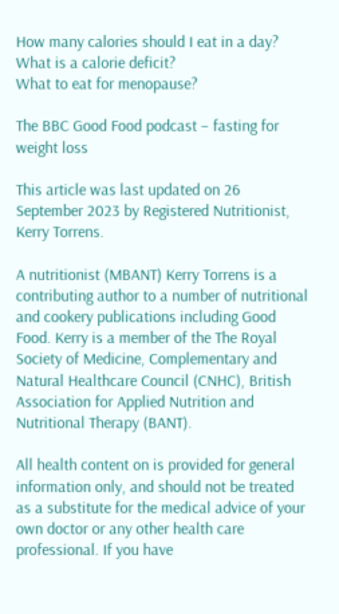How many calories should I eat in a day?
What is a calorie deficit?
What to eat for menopause?

The BBC Good Food podcast – fasting for weight loss

This article was last updated on 26 September 2023 by Registered Nutritionist, Kerry Torrens.

A nutritionist (MBANT) Kerry Torrens is a contributing author to a number of nutritional and cookery publications including Good Food. Kerry is a member of the The Royal Society of Medicine, Complementary and Natural Healthcare Council (CNHC), British Association for Applied Nutrition and Nutritional Therapy (BANT).

All health content on is provided for general information only, and should not be treated as a substitute for the medical advice of your own doctor or any other health care professional. If you have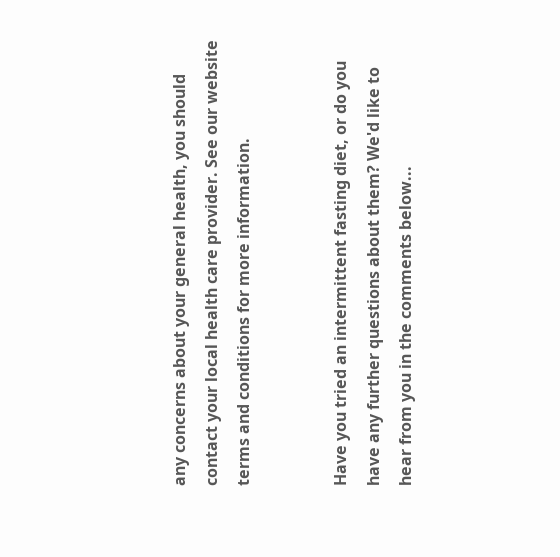any concerns about your general health, you should contact your local health care provider. See our website terms and conditions for more information.


Have you tried an intermittent fasting diet, or do you have any further questions about them? We'd like to hear from you in the comments below...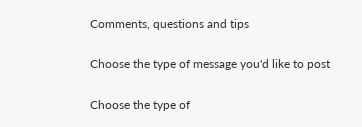Comments, questions and tips

Choose the type of message you'd like to post

Choose the type of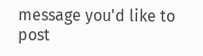message you'd like to post